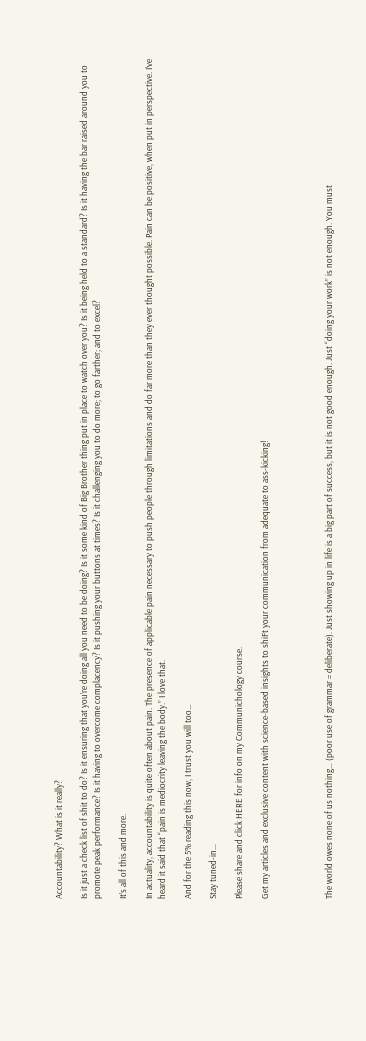Accountability? What is it really?

Is it just a check list of shit to do? Is it ensuring that you’re doing all you need to be doing? Is it some kind of Big Brother thing put in place to watch over you? Is it being held to a standard? Is it having the bar raised around you to promote peak performance? Is it having to overcome complacency? Is it pushing your buttons at times? Is it challenging you to do more; to go farther; and to excel?

It’s all of this and more.

In actuality, accountability is quite often about pain. The presence of applicable pain necessary to push people through limitations and do far more than they ever thought possible. Pain can be positive, when put in perspective. I’ve heard it said that “pain is mediocrity leaving the body.” I love that.

And for the 5% reading this now, I trust you will too…

Stay tuned-in…

Please share and click HERE for info on my Communichology course.

Get my articles and exclusive content with science-based insights to shiFt your communication from adequate to ass-kicking!




The world owes none of us nothing… (poor use of grammar = deliberate). Just showing up in life is a big part of success, but it is not good enough. Just “doing your work” is not enough. You must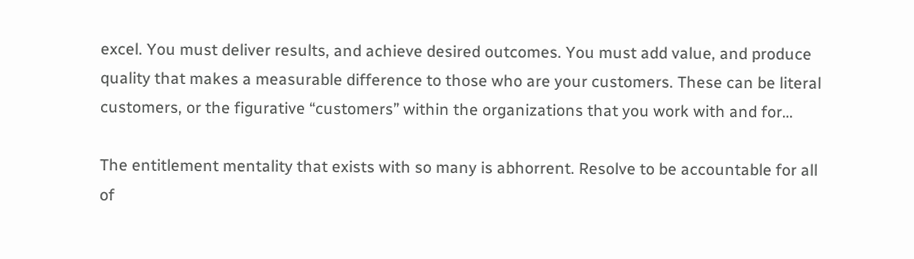excel. You must deliver results, and achieve desired outcomes. You must add value, and produce quality that makes a measurable difference to those who are your customers. These can be literal customers, or the figurative “customers” within the organizations that you work with and for…

The entitlement mentality that exists with so many is abhorrent. Resolve to be accountable for all of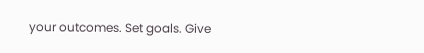your outcomes. Set goals. Give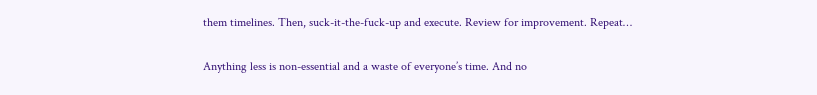them timelines. Then, suck-it-the-fuck-up and execute. Review for improvement. Repeat…

Anything less is non-essential and a waste of everyone’s time. And no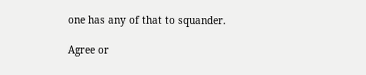one has any of that to squander.

Agree or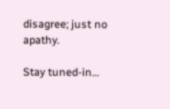disagree; just no apathy.

Stay tuned-in…